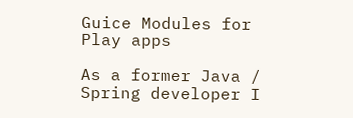Guice Modules for Play apps

As a former Java / Spring developer I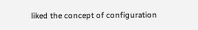liked the concept of configuration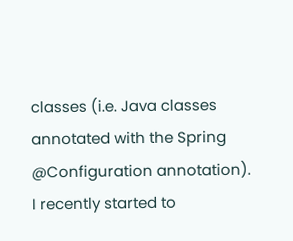classes (i.e. Java classes annotated with the Spring @Configuration annotation). I recently started to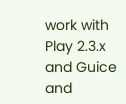work with Play 2.3.x and Guice and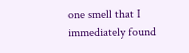one smell that I immediately found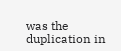was the duplication in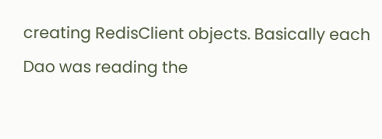creating RedisClient objects. Basically each Dao was reading the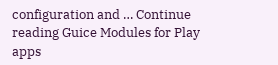configuration and … Continue reading Guice Modules for Play apps